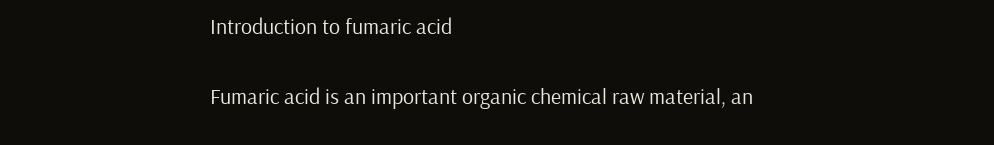Introduction to fumaric acid

Fumaric acid is an important organic chemical raw material, an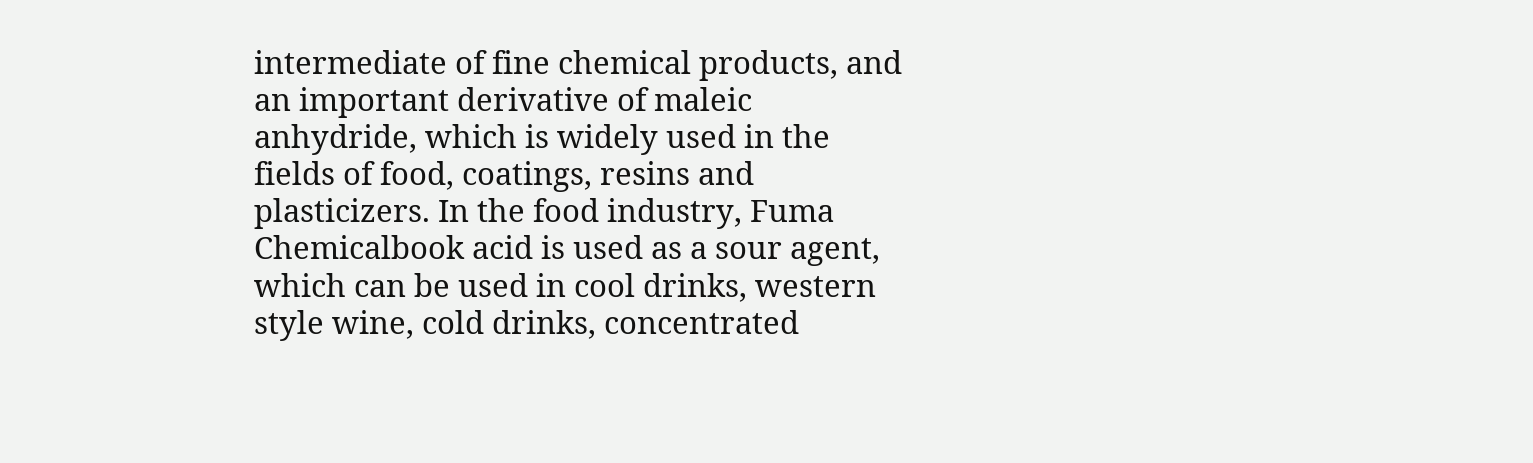intermediate of fine chemical products, and an important derivative of maleic anhydride, which is widely used in the fields of food, coatings, resins and plasticizers. In the food industry, Fuma Chemicalbook acid is used as a sour agent, which can be used in cool drinks, western style wine, cold drinks, concentrated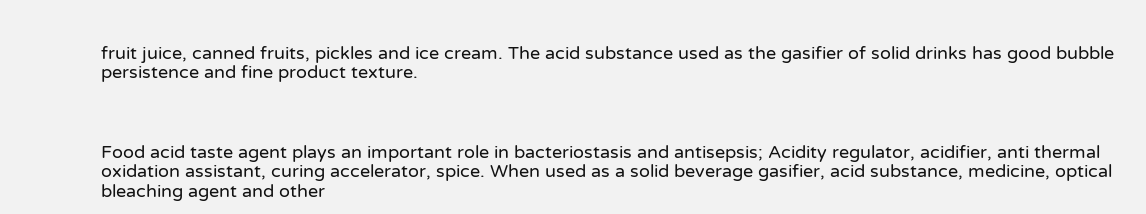fruit juice, canned fruits, pickles and ice cream. The acid substance used as the gasifier of solid drinks has good bubble persistence and fine product texture.



Food acid taste agent plays an important role in bacteriostasis and antisepsis; Acidity regulator, acidifier, anti thermal oxidation assistant, curing accelerator, spice. When used as a solid beverage gasifier, acid substance, medicine, optical bleaching agent and other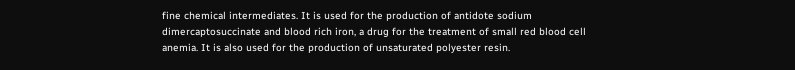fine chemical intermediates. It is used for the production of antidote sodium dimercaptosuccinate and blood rich iron, a drug for the treatment of small red blood cell anemia. It is also used for the production of unsaturated polyester resin.